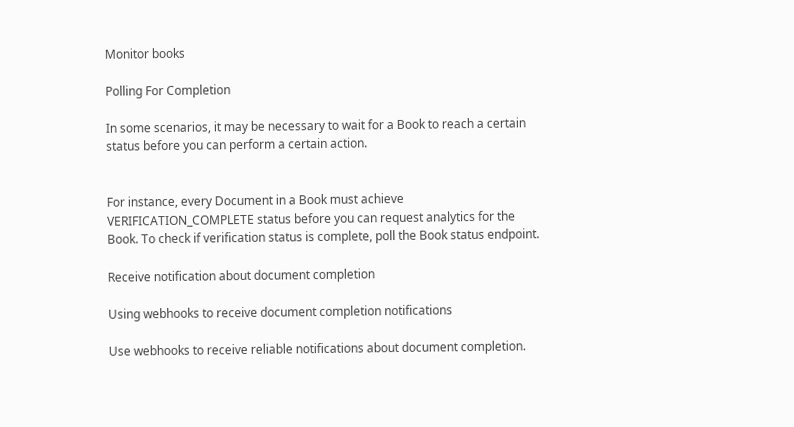Monitor books

Polling For Completion

In some scenarios, it may be necessary to wait for a Book to reach a certain status before you can perform a certain action.


For instance, every Document in a Book must achieve VERIFICATION_COMPLETE status before you can request analytics for the Book. To check if verification status is complete, poll the Book status endpoint.

Receive notification about document completion

Using webhooks to receive document completion notifications

Use webhooks to receive reliable notifications about document completion.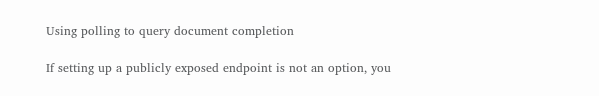Using polling to query document completion

If setting up a publicly exposed endpoint is not an option, you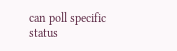can poll specific status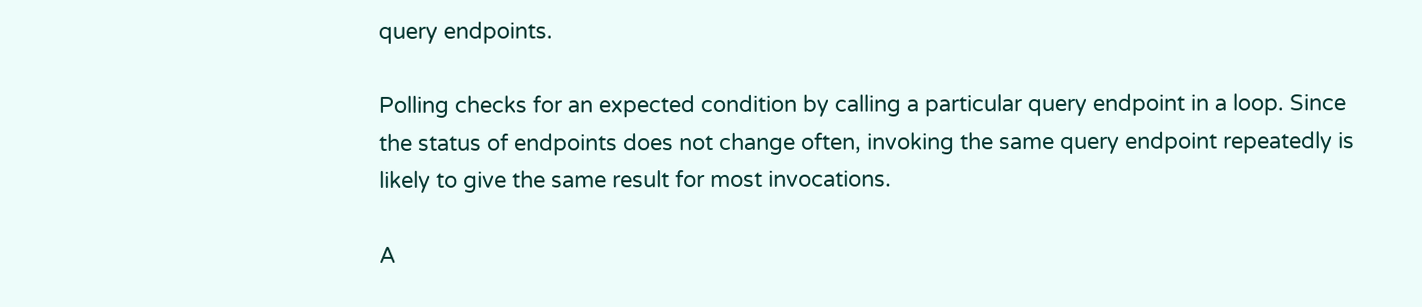query endpoints.

Polling checks for an expected condition by calling a particular query endpoint in a loop. Since the status of endpoints does not change often, invoking the same query endpoint repeatedly is likely to give the same result for most invocations.

A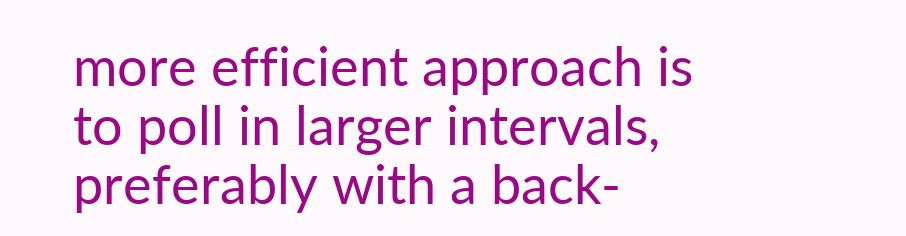more efficient approach is to poll in larger intervals, preferably with a back-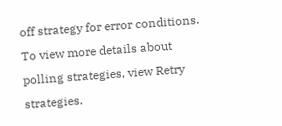off strategy for error conditions. To view more details about polling strategies, view Retry strategies.